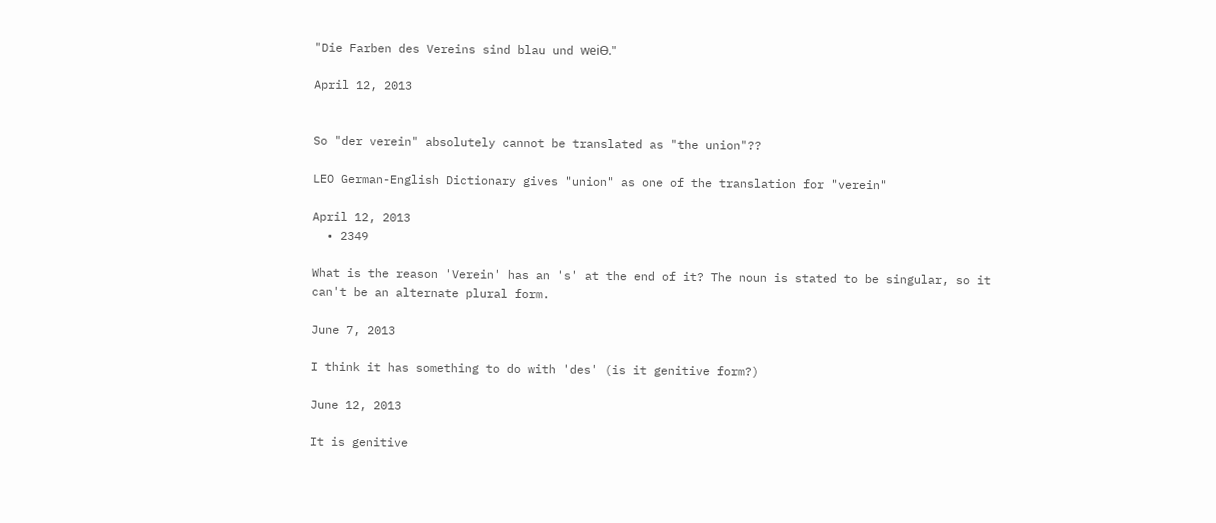"Die Farben des Vereins sind blau und weiƟ."

April 12, 2013


So "der verein" absolutely cannot be translated as "the union"??

LEO German-English Dictionary gives "union" as one of the translation for "verein"

April 12, 2013
  • 2349

What is the reason 'Verein' has an 's' at the end of it? The noun is stated to be singular, so it can't be an alternate plural form.

June 7, 2013

I think it has something to do with 'des' (is it genitive form?)

June 12, 2013

It is genitive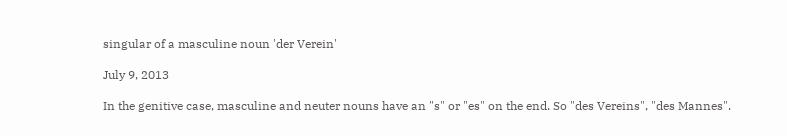singular of a masculine noun 'der Verein'

July 9, 2013

In the genitive case, masculine and neuter nouns have an "s" or "es" on the end. So "des Vereins", "des Mannes".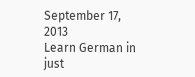September 17, 2013
Learn German in just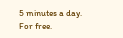5 minutes a day. For free.